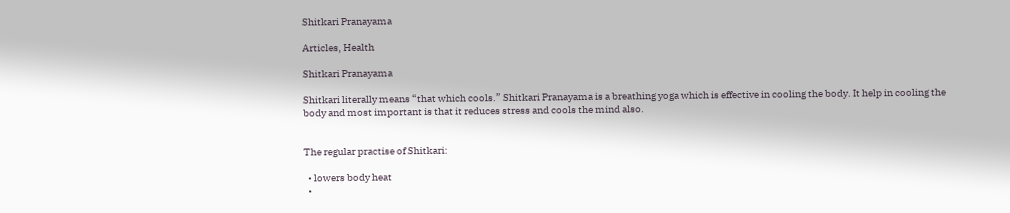Shitkari Pranayama

Articles, Health

Shitkari Pranayama

Shitkari literally means “that which cools.” Shitkari Pranayama is a breathing yoga which is effective in cooling the body. It help in cooling the body and most important is that it reduces stress and cools the mind also.


The regular practise of Shitkari:

  • lowers body heat
  •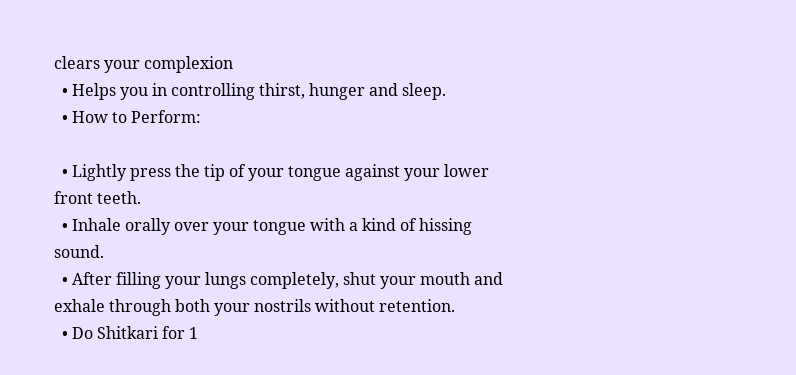clears your complexion
  • Helps you in controlling thirst, hunger and sleep.
  • How to Perform:

  • Lightly press the tip of your tongue against your lower front teeth.
  • Inhale orally over your tongue with a kind of hissing sound.
  • After filling your lungs completely, shut your mouth and exhale through both your nostrils without retention.
  • Do Shitkari for 1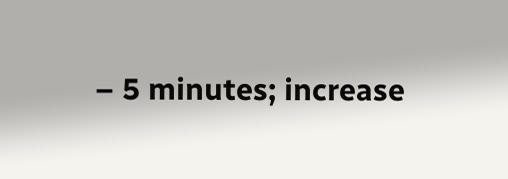– 5 minutes; increase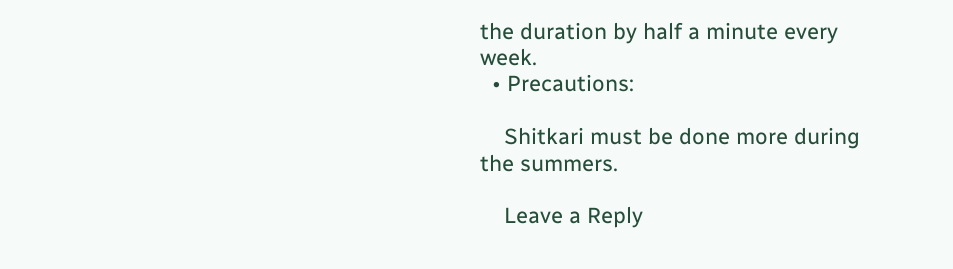the duration by half a minute every week.
  • Precautions:

    Shitkari must be done more during the summers.

    Leave a Reply